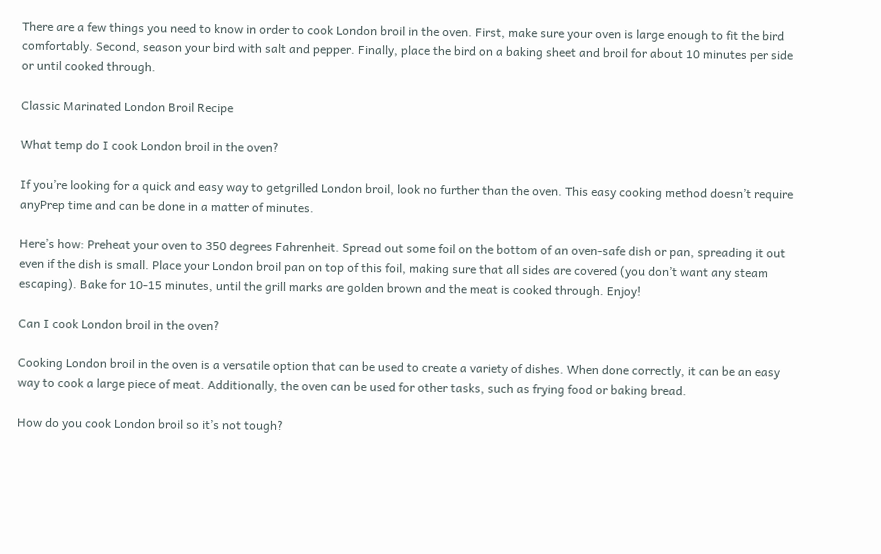There are a few things you need to know in order to cook London broil in the oven. First, make sure your oven is large enough to fit the bird comfortably. Second, season your bird with salt and pepper. Finally, place the bird on a baking sheet and broil for about 10 minutes per side or until cooked through.

Classic Marinated London Broil Recipe

What temp do I cook London broil in the oven?

If you’re looking for a quick and easy way to getgrilled London broil, look no further than the oven. This easy cooking method doesn’t require anyPrep time and can be done in a matter of minutes.

Here’s how: Preheat your oven to 350 degrees Fahrenheit. Spread out some foil on the bottom of an oven-safe dish or pan, spreading it out even if the dish is small. Place your London broil pan on top of this foil, making sure that all sides are covered (you don’t want any steam escaping). Bake for 10-15 minutes, until the grill marks are golden brown and the meat is cooked through. Enjoy!

Can I cook London broil in the oven?

Cooking London broil in the oven is a versatile option that can be used to create a variety of dishes. When done correctly, it can be an easy way to cook a large piece of meat. Additionally, the oven can be used for other tasks, such as frying food or baking bread.

How do you cook London broil so it’s not tough?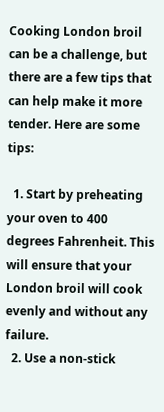Cooking London broil can be a challenge, but there are a few tips that can help make it more tender. Here are some tips:

  1. Start by preheating your oven to 400 degrees Fahrenheit. This will ensure that your London broil will cook evenly and without any failure.
  2. Use a non-stick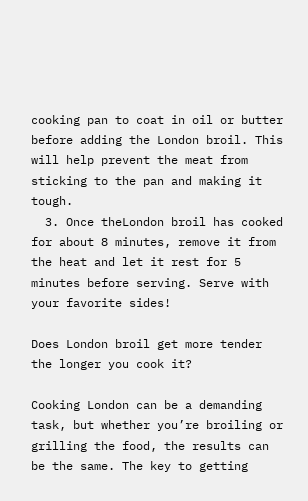cooking pan to coat in oil or butter before adding the London broil. This will help prevent the meat from sticking to the pan and making it tough.
  3. Once theLondon broil has cooked for about 8 minutes, remove it from the heat and let it rest for 5 minutes before serving. Serve with your favorite sides!

Does London broil get more tender the longer you cook it?

Cooking London can be a demanding task, but whether you’re broiling or grilling the food, the results can be the same. The key to getting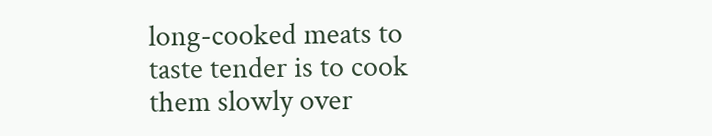long-cooked meats to taste tender is to cook them slowly over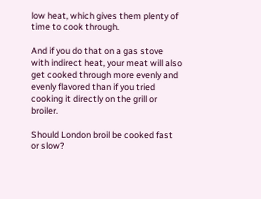low heat, which gives them plenty of time to cook through.

And if you do that on a gas stove with indirect heat, your meat will also get cooked through more evenly and evenly flavored than if you tried cooking it directly on the grill or broiler.

Should London broil be cooked fast or slow?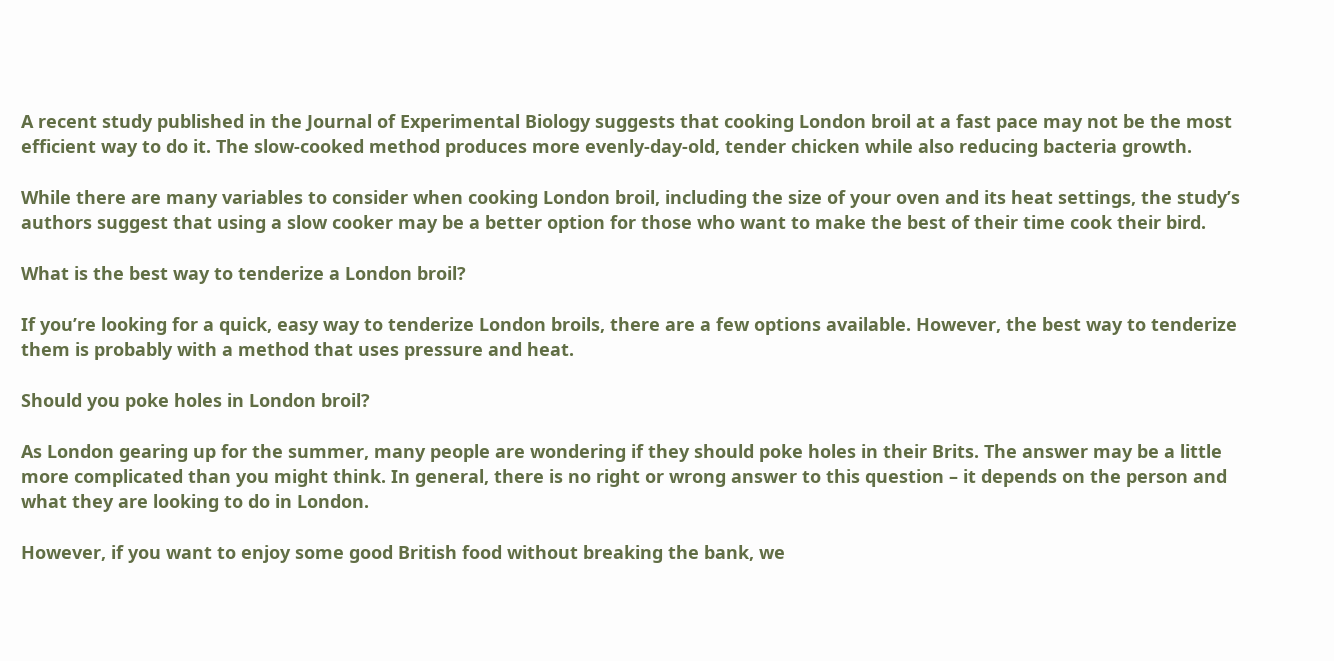A recent study published in the Journal of Experimental Biology suggests that cooking London broil at a fast pace may not be the most efficient way to do it. The slow-cooked method produces more evenly-day-old, tender chicken while also reducing bacteria growth.

While there are many variables to consider when cooking London broil, including the size of your oven and its heat settings, the study’s authors suggest that using a slow cooker may be a better option for those who want to make the best of their time cook their bird.

What is the best way to tenderize a London broil?

If you’re looking for a quick, easy way to tenderize London broils, there are a few options available. However, the best way to tenderize them is probably with a method that uses pressure and heat.

Should you poke holes in London broil?

As London gearing up for the summer, many people are wondering if they should poke holes in their Brits. The answer may be a little more complicated than you might think. In general, there is no right or wrong answer to this question – it depends on the person and what they are looking to do in London.

However, if you want to enjoy some good British food without breaking the bank, we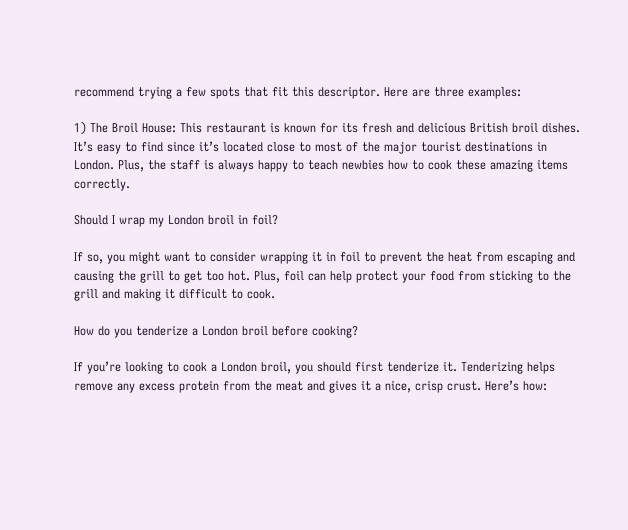recommend trying a few spots that fit this descriptor. Here are three examples:

1) The Broil House: This restaurant is known for its fresh and delicious British broil dishes. It’s easy to find since it’s located close to most of the major tourist destinations in London. Plus, the staff is always happy to teach newbies how to cook these amazing items correctly.

Should I wrap my London broil in foil?

If so, you might want to consider wrapping it in foil to prevent the heat from escaping and causing the grill to get too hot. Plus, foil can help protect your food from sticking to the grill and making it difficult to cook.

How do you tenderize a London broil before cooking?

If you’re looking to cook a London broil, you should first tenderize it. Tenderizing helps remove any excess protein from the meat and gives it a nice, crisp crust. Here’s how: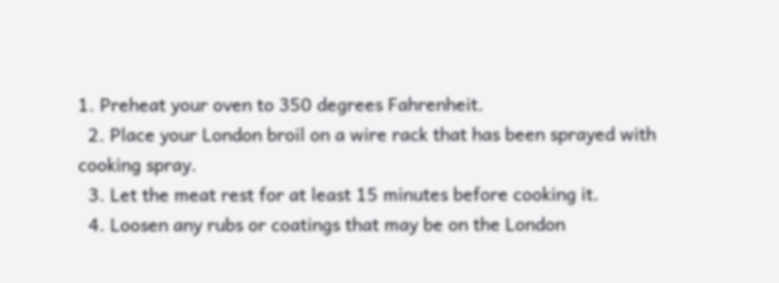1. Preheat your oven to 350 degrees Fahrenheit.
  2. Place your London broil on a wire rack that has been sprayed with cooking spray.
  3. Let the meat rest for at least 15 minutes before cooking it.
  4. Loosen any rubs or coatings that may be on the London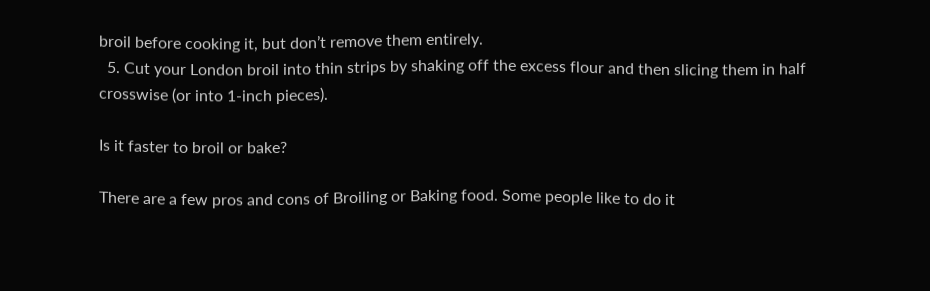broil before cooking it, but don’t remove them entirely.
  5. Cut your London broil into thin strips by shaking off the excess flour and then slicing them in half crosswise (or into 1-inch pieces).

Is it faster to broil or bake?

There are a few pros and cons of Broiling or Baking food. Some people like to do it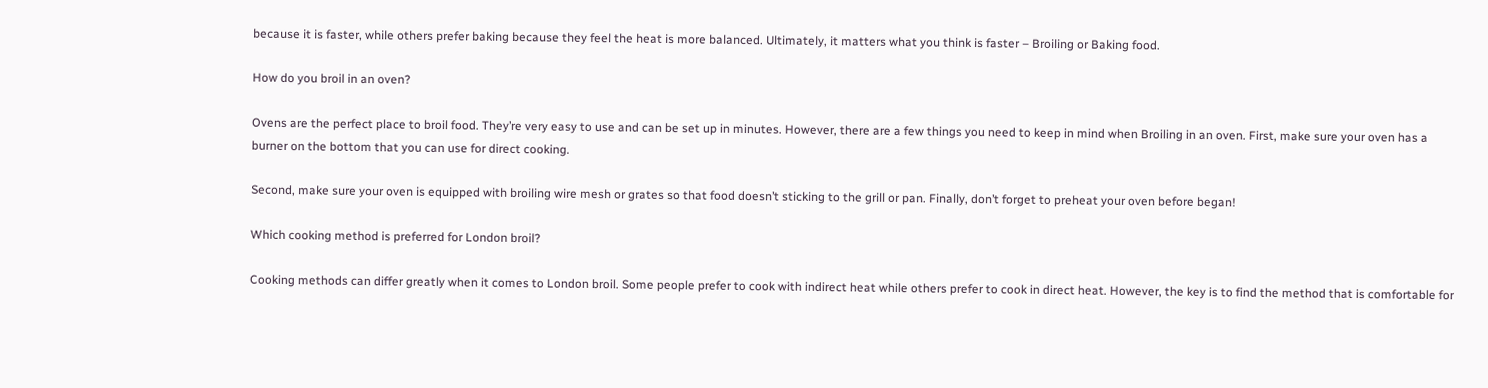because it is faster, while others prefer baking because they feel the heat is more balanced. Ultimately, it matters what you think is faster – Broiling or Baking food.

How do you broil in an oven?

Ovens are the perfect place to broil food. They’re very easy to use and can be set up in minutes. However, there are a few things you need to keep in mind when Broiling in an oven. First, make sure your oven has a burner on the bottom that you can use for direct cooking.

Second, make sure your oven is equipped with broiling wire mesh or grates so that food doesn’t sticking to the grill or pan. Finally, don’t forget to preheat your oven before began!

Which cooking method is preferred for London broil?

Cooking methods can differ greatly when it comes to London broil. Some people prefer to cook with indirect heat while others prefer to cook in direct heat. However, the key is to find the method that is comfortable for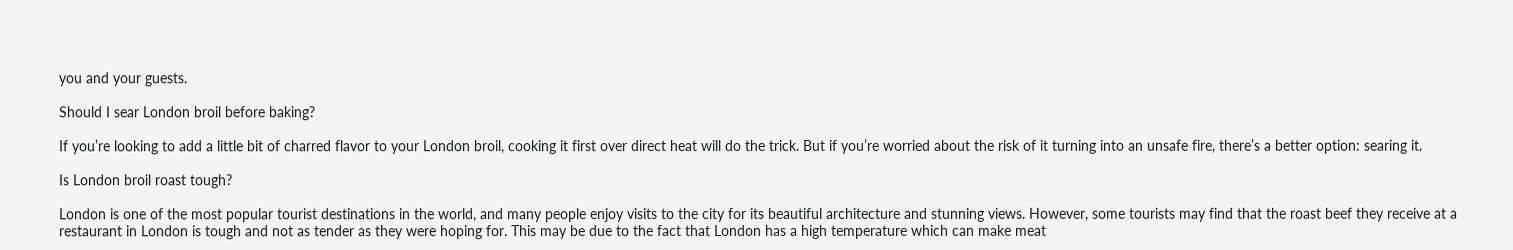you and your guests.

Should I sear London broil before baking?

If you’re looking to add a little bit of charred flavor to your London broil, cooking it first over direct heat will do the trick. But if you’re worried about the risk of it turning into an unsafe fire, there’s a better option: searing it.

Is London broil roast tough?

London is one of the most popular tourist destinations in the world, and many people enjoy visits to the city for its beautiful architecture and stunning views. However, some tourists may find that the roast beef they receive at a restaurant in London is tough and not as tender as they were hoping for. This may be due to the fact that London has a high temperature which can make meat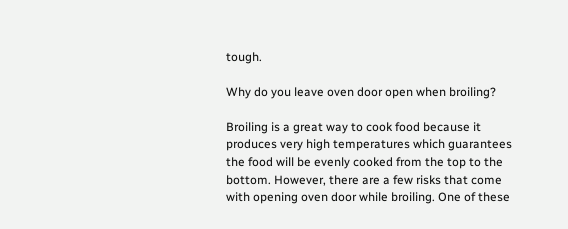tough.

Why do you leave oven door open when broiling?

Broiling is a great way to cook food because it produces very high temperatures which guarantees the food will be evenly cooked from the top to the bottom. However, there are a few risks that come with opening oven door while broiling. One of these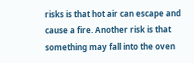risks is that hot air can escape and cause a fire. Another risk is that something may fall into the oven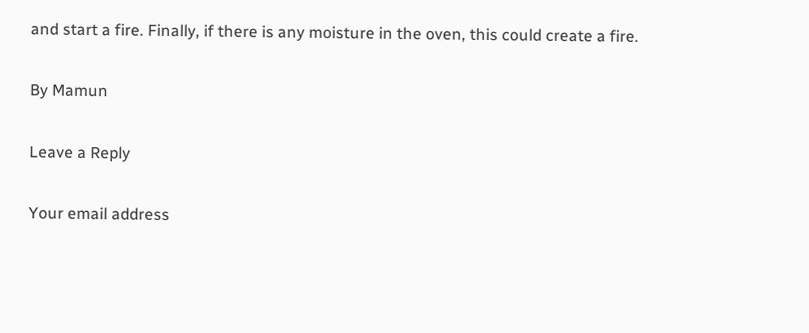and start a fire. Finally, if there is any moisture in the oven, this could create a fire.

By Mamun

Leave a Reply

Your email address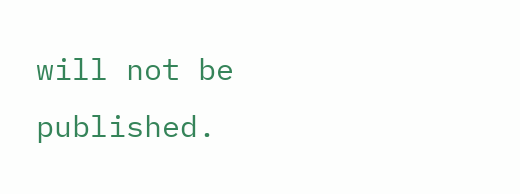will not be published.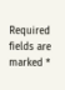Required fields are marked *